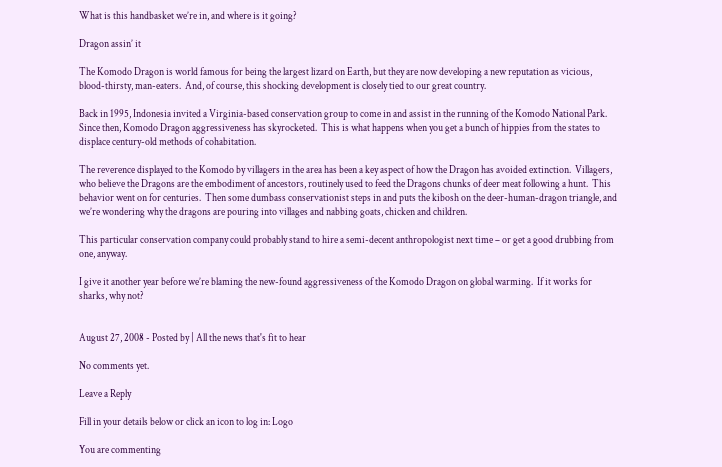What is this handbasket we’re in, and where is it going?

Dragon assin’ it

The Komodo Dragon is world famous for being the largest lizard on Earth, but they are now developing a new reputation as vicious, blood-thirsty, man-eaters.  And, of course, this shocking development is closely tied to our great country.

Back in 1995, Indonesia invited a Virginia-based conservation group to come in and assist in the running of the Komodo National Park.  Since then, Komodo Dragon aggressiveness has skyrocketed.  This is what happens when you get a bunch of hippies from the states to displace century-old methods of cohabitation.

The reverence displayed to the Komodo by villagers in the area has been a key aspect of how the Dragon has avoided extinction.  Villagers, who believe the Dragons are the embodiment of ancestors, routinely used to feed the Dragons chunks of deer meat following a hunt.  This behavior went on for centuries.  Then some dumbass conservationist steps in and puts the kibosh on the deer-human-dragon triangle, and we’re wondering why the dragons are pouring into villages and nabbing goats, chicken and children.

This particular conservation company could probably stand to hire a semi-decent anthropologist next time – or get a good drubbing from one, anyway.

I give it another year before we’re blaming the new-found aggressiveness of the Komodo Dragon on global warming.  If it works for sharks, why not?


August 27, 2008 - Posted by | All the news that's fit to hear

No comments yet.

Leave a Reply

Fill in your details below or click an icon to log in: Logo

You are commenting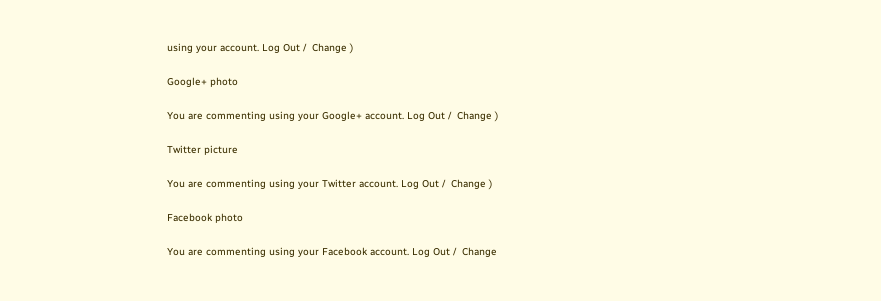using your account. Log Out /  Change )

Google+ photo

You are commenting using your Google+ account. Log Out /  Change )

Twitter picture

You are commenting using your Twitter account. Log Out /  Change )

Facebook photo

You are commenting using your Facebook account. Log Out /  Change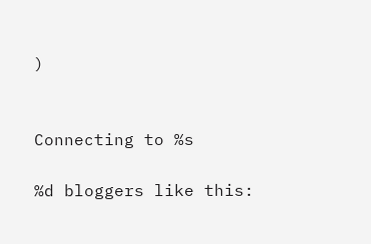)


Connecting to %s

%d bloggers like this: